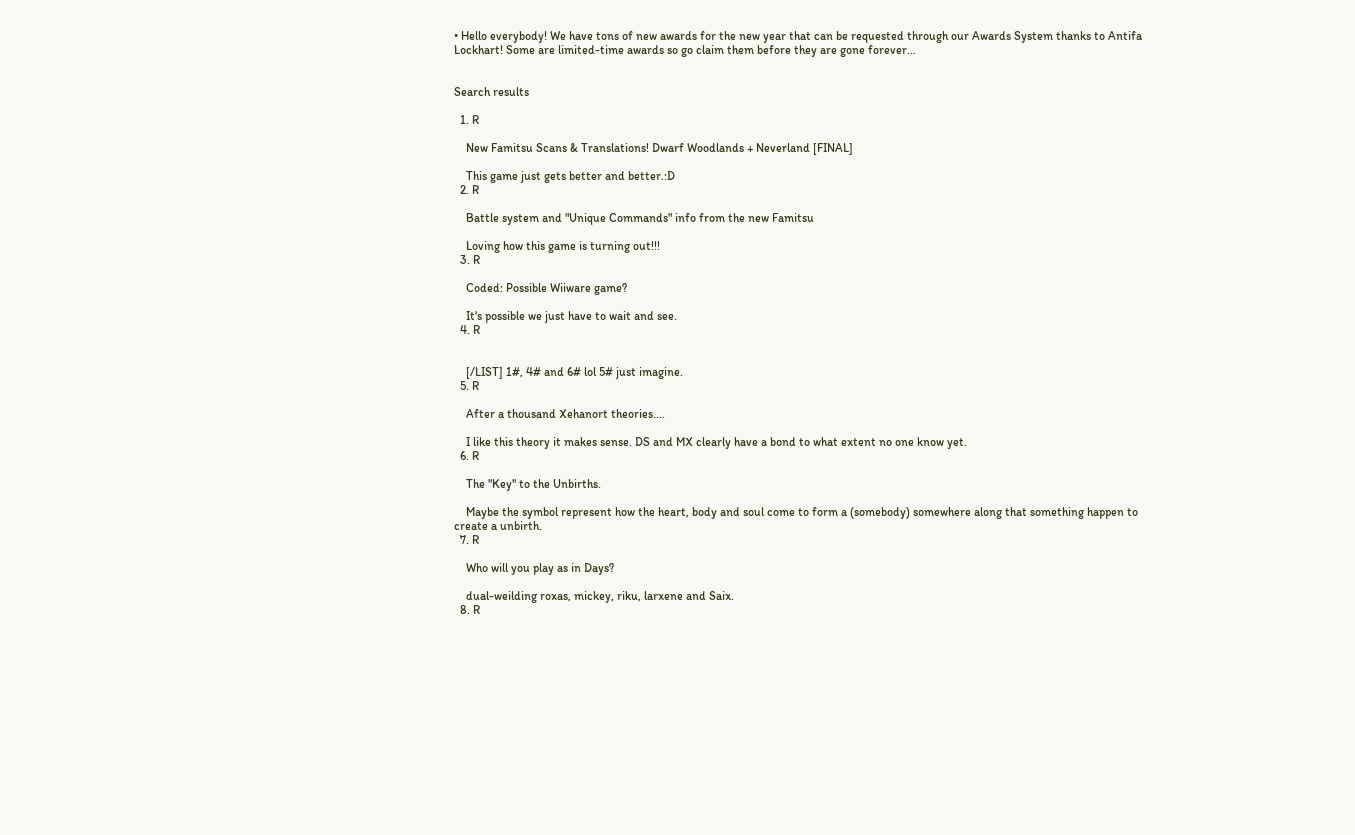• Hello everybody! We have tons of new awards for the new year that can be requested through our Awards System thanks to Antifa Lockhart! Some are limited-time awards so go claim them before they are gone forever...


Search results

  1. R

    New Famitsu Scans & Translations! Dwarf Woodlands + Neverland [FINAL]

    This game just gets better and better.:D
  2. R

    Battle system and "Unique Commands" info from the new Famitsu

    Loving how this game is turning out!!!
  3. R

    Coded: Possible Wiiware game?

    It's possible we just have to wait and see.
  4. R


    [/LIST] 1#, 4# and 6# lol 5# just imagine.
  5. R

    After a thousand Xehanort theories....

    I like this theory it makes sense. DS and MX clearly have a bond to what extent no one know yet.
  6. R

    The "Key" to the Unbirths.

    Maybe the symbol represent how the heart, body and soul come to form a (somebody) somewhere along that something happen to create a unbirth.
  7. R

    Who will you play as in Days?

    dual-weilding roxas, mickey, riku, larxene and Saix.
  8. R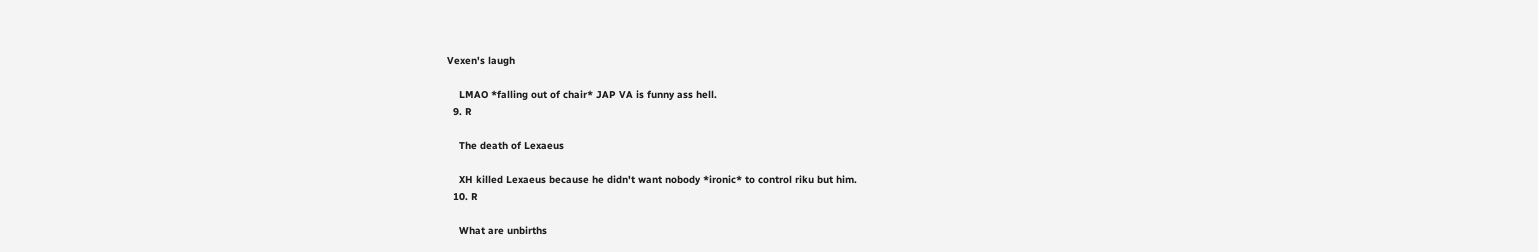Vexen's laugh

    LMAO *falling out of chair* JAP VA is funny ass hell.
  9. R

    The death of Lexaeus

    XH killed Lexaeus because he didn't want nobody *ironic* to control riku but him.
  10. R

    What are unbirths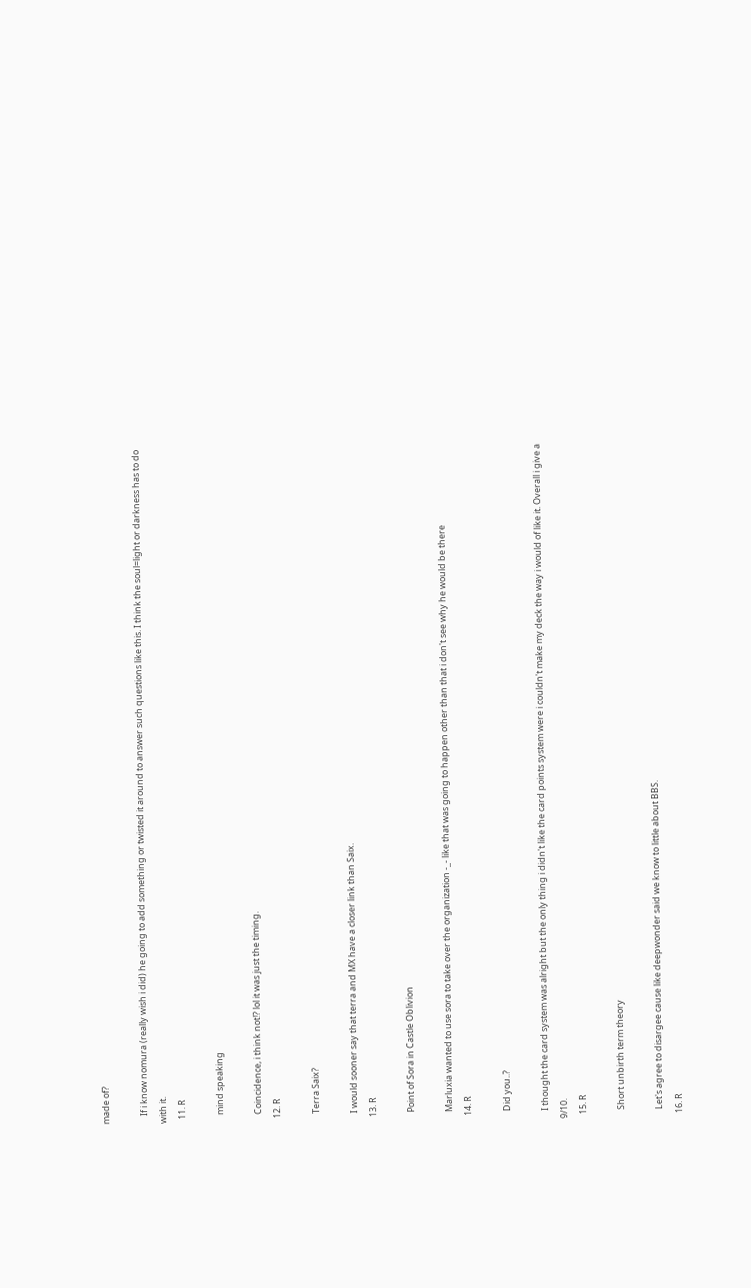made of?

    If i know nomura (really wish i did) he going to add something or twisted it around to answer such questions like this. I think the soul=light or darkness has to do with it.
  11. R

    mind speaking

    Coincidence, i think not!? lol it was just the timing.
  12. R

    Terra Saix?

    I would sooner say that terra and MX have a closer link than Saix.
  13. R

    Point of Sora in Castle Oblivion

    Marluxia wanted to use sora to take over the organization -_- like that was going to happen other than that i don't see why he would be there
  14. R

    Did you..?

    I thought the card system was alright but the only thing i didn't like the card points system were i couldn't make my deck the way i would of like it. Overall i give a 9/10.
  15. R

    Short unbirth term theory

    Let's agree to disargee cause like deepwonder said we know to little about BBS.
  16. R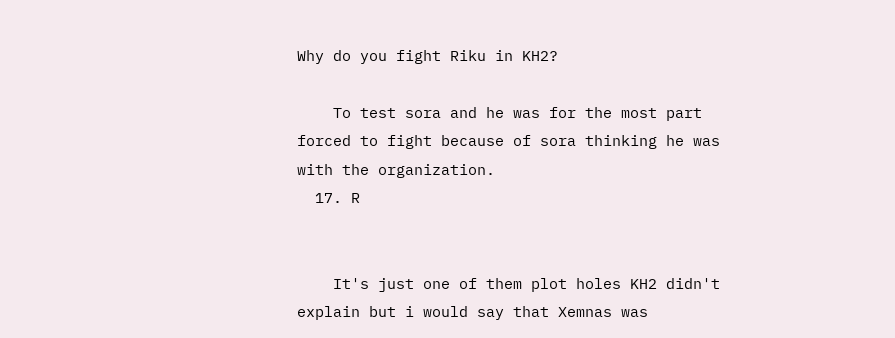Why do you fight Riku in KH2?

    To test sora and he was for the most part forced to fight because of sora thinking he was with the organization.
  17. R


    It's just one of them plot holes KH2 didn't explain but i would say that Xemnas was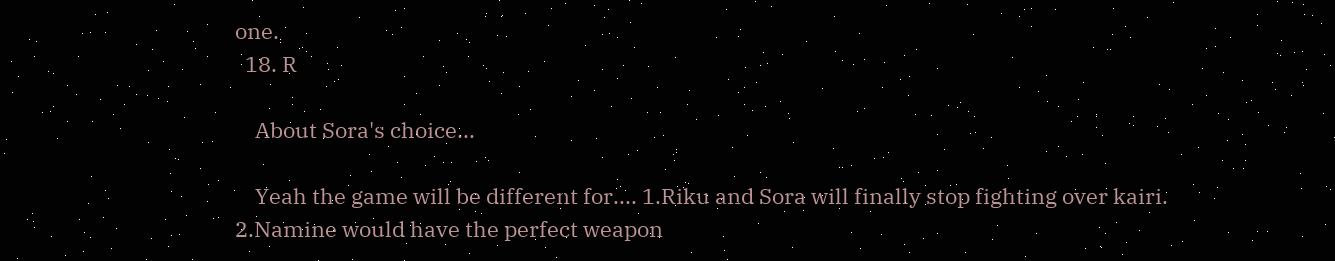one.
  18. R

    About Sora's choice...

    Yeah the game will be different for.... 1.Riku and Sora will finally stop fighting over kairi. 2.Namine would have the perfect weapon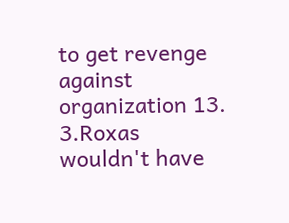to get revenge against organization 13. 3.Roxas wouldn't have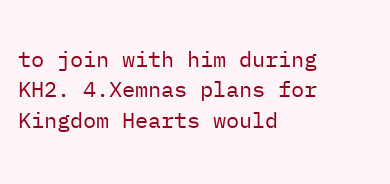to join with him during KH2. 4.Xemnas plans for Kingdom Hearts would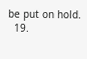be put on hold.
  19.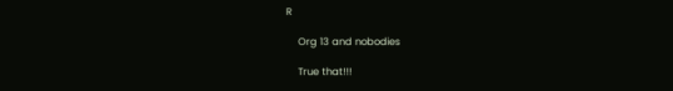R

    Org 13 and nobodies

    True that!!!